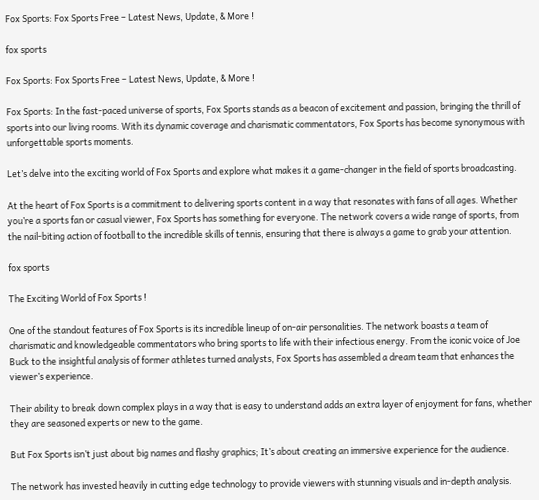Fox Sports: Fox Sports Free – Latest News, Update, & More !

fox sports

Fox Sports: Fox Sports Free – Latest News, Update, & More !

Fox Sports: In the fast-paced universe of sports, Fox Sports stands as a beacon of excitement and passion, bringing the thrill of sports into our living rooms. With its dynamic coverage and charismatic commentators, Fox Sports has become synonymous with unforgettable sports moments.

Let’s delve into the exciting world of Fox Sports and explore what makes it a game-changer in the field of sports broadcasting.

At the heart of Fox Sports is a commitment to delivering sports content in a way that resonates with fans of all ages. Whether you’re a sports fan or casual viewer, Fox Sports has something for everyone. The network covers a wide range of sports, from the nail-biting action of football to the incredible skills of tennis, ensuring that there is always a game to grab your attention.

fox sports

The Exciting World of Fox Sports !

One of the standout features of Fox Sports is its incredible lineup of on-air personalities. The network boasts a team of charismatic and knowledgeable commentators who bring sports to life with their infectious energy. From the iconic voice of Joe Buck to the insightful analysis of former athletes turned analysts, Fox Sports has assembled a dream team that enhances the viewer’s experience.

Their ability to break down complex plays in a way that is easy to understand adds an extra layer of enjoyment for fans, whether they are seasoned experts or new to the game.

But Fox Sports isn’t just about big names and flashy graphics; It’s about creating an immersive experience for the audience.

The network has invested heavily in cutting edge technology to provide viewers with stunning visuals and in-depth analysis.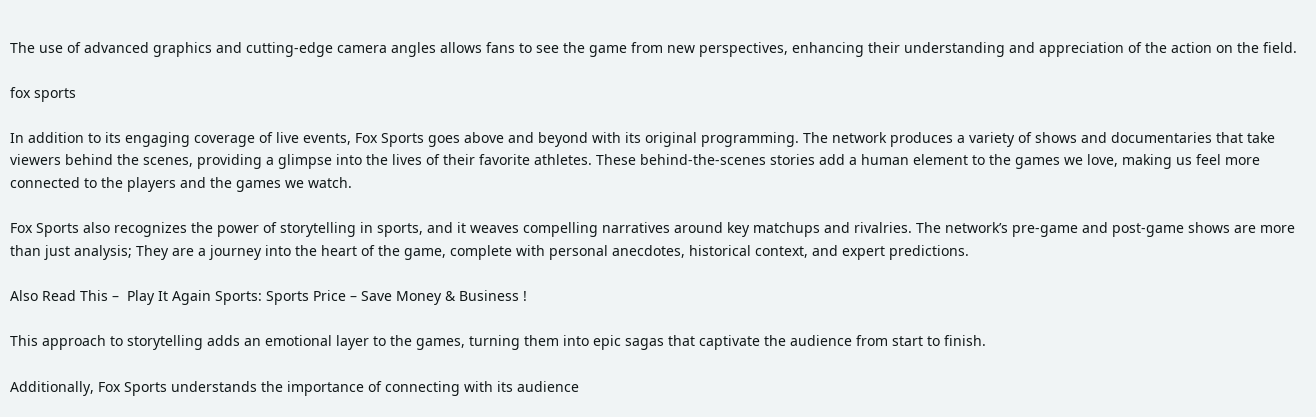The use of advanced graphics and cutting-edge camera angles allows fans to see the game from new perspectives, enhancing their understanding and appreciation of the action on the field.

fox sports

In addition to its engaging coverage of live events, Fox Sports goes above and beyond with its original programming. The network produces a variety of shows and documentaries that take viewers behind the scenes, providing a glimpse into the lives of their favorite athletes. These behind-the-scenes stories add a human element to the games we love, making us feel more connected to the players and the games we watch.

Fox Sports also recognizes the power of storytelling in sports, and it weaves compelling narratives around key matchups and rivalries. The network’s pre-game and post-game shows are more than just analysis; They are a journey into the heart of the game, complete with personal anecdotes, historical context, and expert predictions.

Also Read This –  Play It Again Sports: Sports Price – Save Money & Business !

This approach to storytelling adds an emotional layer to the games, turning them into epic sagas that captivate the audience from start to finish.

Additionally, Fox Sports understands the importance of connecting with its audience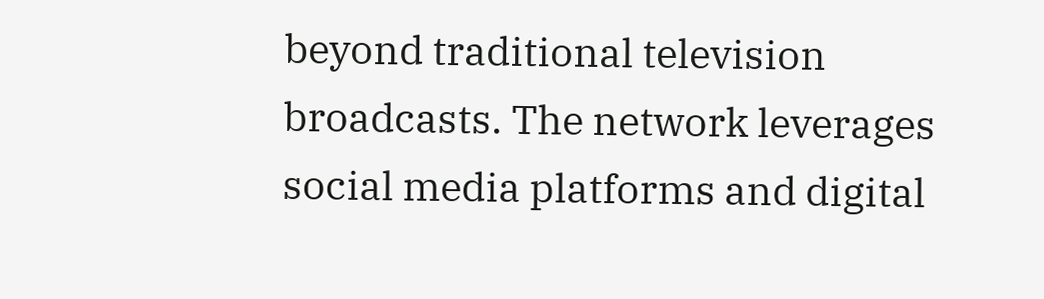beyond traditional television broadcasts. The network leverages social media platforms and digital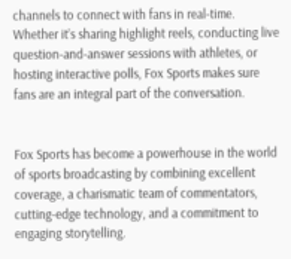channels to connect with fans in real-time. Whether it’s sharing highlight reels, conducting live question-and-answer sessions with athletes, or hosting interactive polls, Fox Sports makes sure fans are an integral part of the conversation.


Fox Sports has become a powerhouse in the world of sports broadcasting by combining excellent coverage, a charismatic team of commentators, cutting-edge technology, and a commitment to engaging storytelling.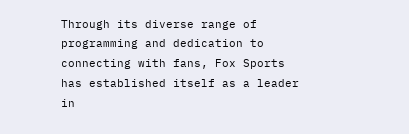Through its diverse range of programming and dedication to connecting with fans, Fox Sports has established itself as a leader in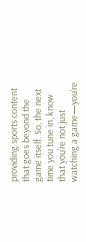providing sports content that goes beyond the game itself. So, the next time you tune in, know that you’re not just watching a game—you’re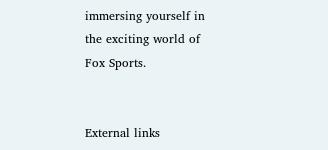immersing yourself in the exciting world of Fox Sports.


External links